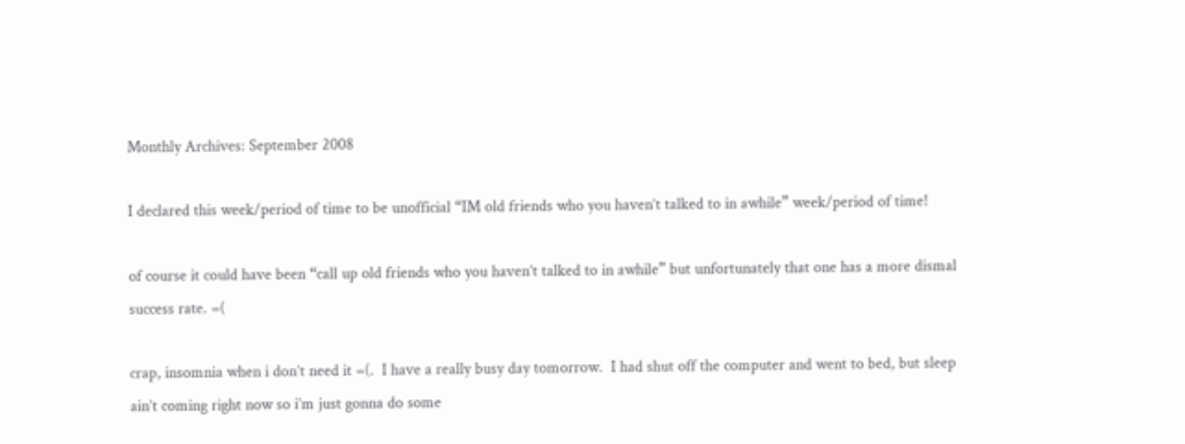Monthly Archives: September 2008

I declared this week/period of time to be unofficial “IM old friends who you haven’t talked to in awhile” week/period of time!

of course it could have been “call up old friends who you haven’t talked to in awhile” but unfortunately that one has a more dismal success rate. =(

crap, insomnia when i don’t need it =(.  I have a really busy day tomorrow.  I had shut off the computer and went to bed, but sleep ain’t coming right now so i’m just gonna do some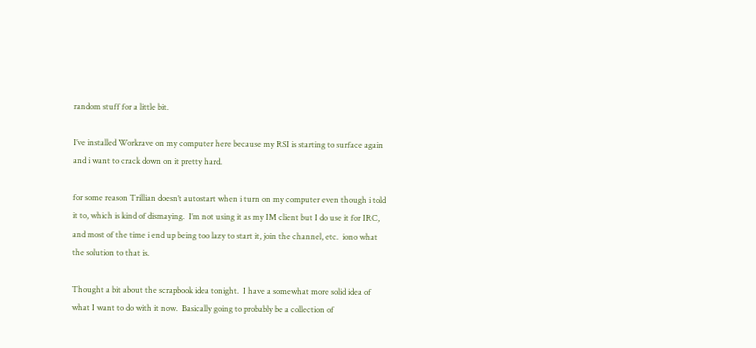random stuff for a little bit.

I’ve installed Workrave on my computer here because my RSI is starting to surface again and i want to crack down on it pretty hard.

for some reason Trillian doesn’t autostart when i turn on my computer even though i told it to, which is kind of dismaying.  I’m not using it as my IM client but I do use it for IRC, and most of the time i end up being too lazy to start it, join the channel, etc.  iono what the solution to that is.

Thought a bit about the scrapbook idea tonight.  I have a somewhat more solid idea of what I want to do with it now.  Basically going to probably be a collection of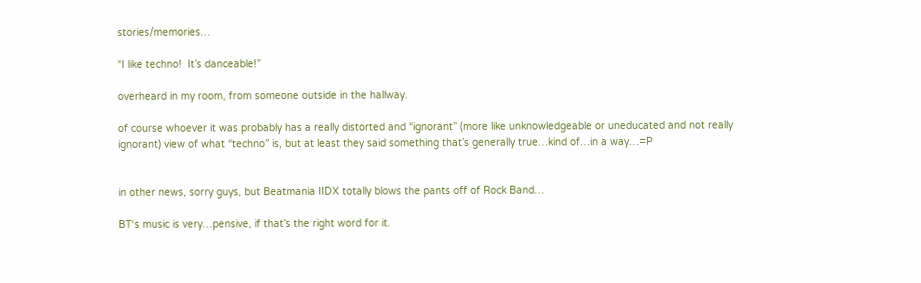stories/memories…

“I like techno!  It’s danceable!”

overheard in my room, from someone outside in the hallway.

of course whoever it was probably has a really distorted and “ignorant” (more like unknowledgeable or uneducated and not really ignorant) view of what “techno” is, but at least they said something that’s generally true…kind of…in a way…=P


in other news, sorry guys, but Beatmania IIDX totally blows the pants off of Rock Band…

BT‘s music is very…pensive, if that’s the right word for it.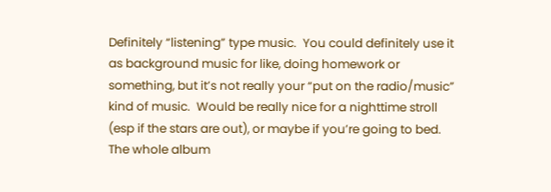Definitely “listening” type music.  You could definitely use it as background music for like, doing homework or something, but it’s not really your “put on the radio/music” kind of music.  Would be really nice for a nighttime stroll (esp if the stars are out), or maybe if you’re going to bed.  The whole album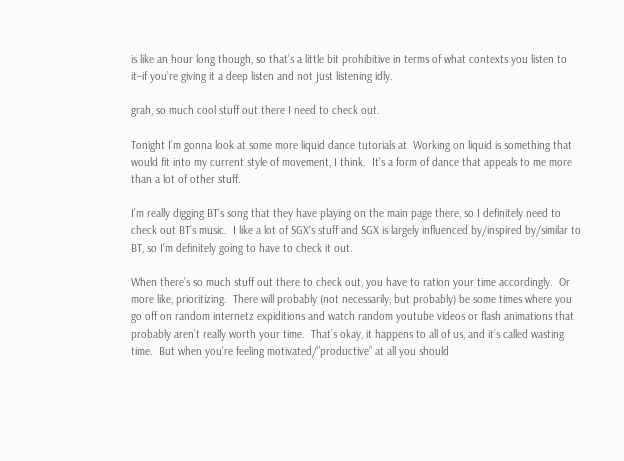is like an hour long though, so that’s a little bit prohibitive in terms of what contexts you listen to it–if you’re giving it a deep listen and not just listening idly.

grah, so much cool stuff out there I need to check out.

Tonight I’m gonna look at some more liquid dance tutorials at  Working on liquid is something that would fit into my current style of movement, I think.  It’s a form of dance that appeals to me more than a lot of other stuff.

I’m really digging BT‘s song that they have playing on the main page there, so I definitely need to check out BT’s music.  I like a lot of SGX‘s stuff and SGX is largely influenced by/inspired by/similar to BT, so I’m definitely going to have to check it out.

When there’s so much stuff out there to check out, you have to ration your time accordingly.  Or more like, prioritizing.  There will probably (not necessarily, but probably) be some times where you go off on random internetz expiditions and watch random youtube videos or flash animations that probably aren’t really worth your time.  That’s okay, it happens to all of us, and it’s called wasting time.  But when you’re feeling motivated/”productive” at all you should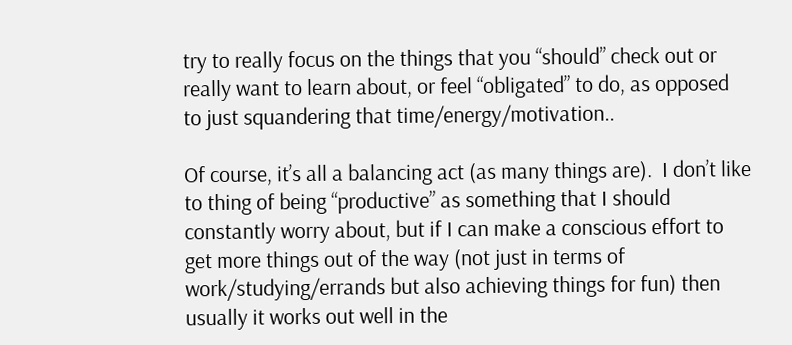try to really focus on the things that you “should” check out or really want to learn about, or feel “obligated” to do, as opposed to just squandering that time/energy/motivation..

Of course, it’s all a balancing act (as many things are).  I don’t like to thing of being “productive” as something that I should constantly worry about, but if I can make a conscious effort to get more things out of the way (not just in terms of work/studying/errands but also achieving things for fun) then usually it works out well in the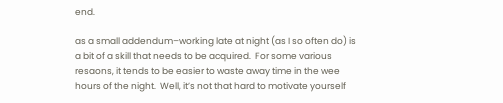end.

as a small addendum–working late at night (as I so often do) is a bit of a skill that needs to be acquired.  For some various resaons, it tends to be easier to waste away time in the wee hours of the night.  Well, it’s not that hard to motivate yourself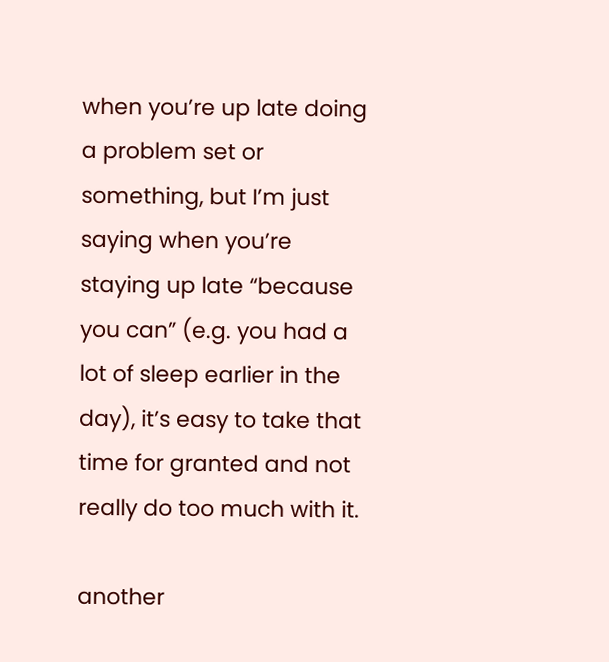when you’re up late doing a problem set or something, but I’m just saying when you’re staying up late “because you can” (e.g. you had a lot of sleep earlier in the day), it’s easy to take that time for granted and not really do too much with it.

another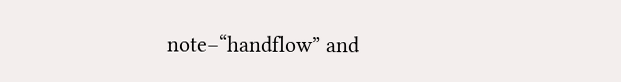note–“handflow” and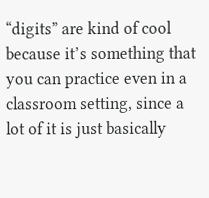“digits” are kind of cool because it’s something that you can practice even in a classroom setting, since a lot of it is just basically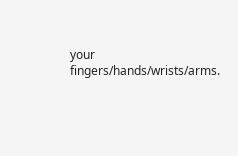your fingers/hands/wrists/arms.